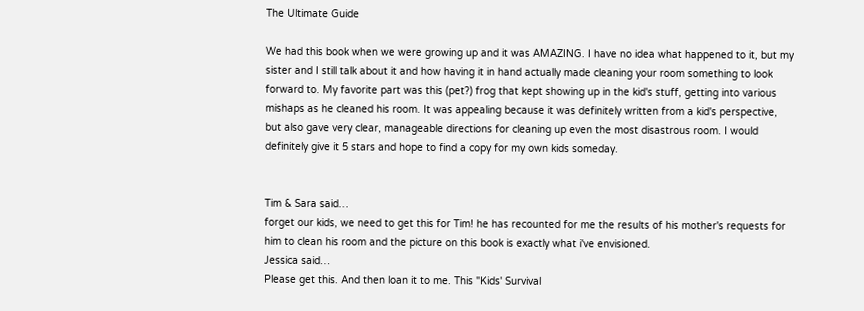The Ultimate Guide

We had this book when we were growing up and it was AMAZING. I have no idea what happened to it, but my sister and I still talk about it and how having it in hand actually made cleaning your room something to look forward to. My favorite part was this (pet?) frog that kept showing up in the kid's stuff, getting into various mishaps as he cleaned his room. It was appealing because it was definitely written from a kid's perspective, but also gave very clear, manageable directions for cleaning up even the most disastrous room. I would definitely give it 5 stars and hope to find a copy for my own kids someday.


Tim & Sara said…
forget our kids, we need to get this for Tim! he has recounted for me the results of his mother's requests for him to clean his room and the picture on this book is exactly what i've envisioned.
Jessica said…
Please get this. And then loan it to me. This "Kids' Survival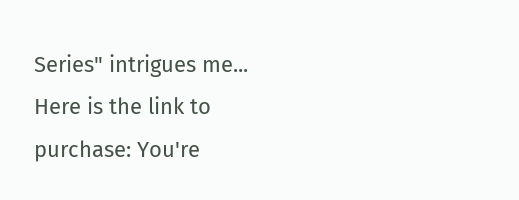Series" intrigues me... Here is the link to purchase: You're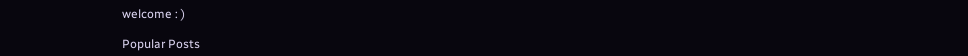welcome : )

Popular Posts